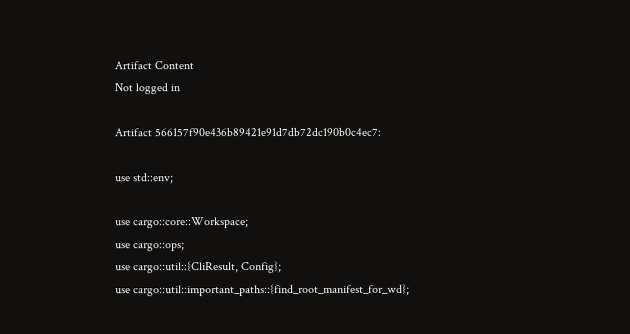Artifact Content
Not logged in

Artifact 566157f90e436b89421e91d7db72dc190b0c4ec7:

use std::env;

use cargo::core::Workspace;
use cargo::ops;
use cargo::util::{CliResult, Config};
use cargo::util::important_paths::{find_root_manifest_for_wd};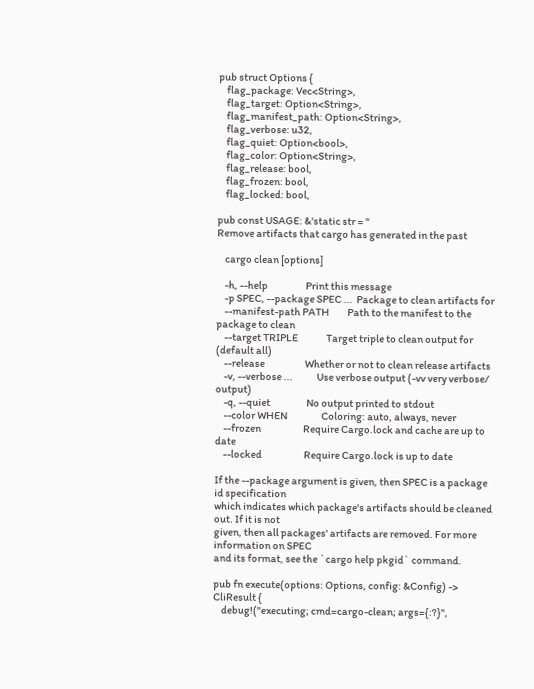pub struct Options {
    flag_package: Vec<String>,
    flag_target: Option<String>,
    flag_manifest_path: Option<String>,
    flag_verbose: u32,
    flag_quiet: Option<bool>,
    flag_color: Option<String>,
    flag_release: bool,
    flag_frozen: bool,
    flag_locked: bool,

pub const USAGE: &'static str = "
Remove artifacts that cargo has generated in the past

    cargo clean [options]

    -h, --help                   Print this message
    -p SPEC, --package SPEC ...  Package to clean artifacts for
    --manifest-path PATH         Path to the manifest to the package to clean
    --target TRIPLE              Target triple to clean output for (default all)
    --release                    Whether or not to clean release artifacts
    -v, --verbose ...            Use verbose output (-vv very verbose/ output)
    -q, --quiet                  No output printed to stdout
    --color WHEN                 Coloring: auto, always, never
    --frozen                     Require Cargo.lock and cache are up to date
    --locked                     Require Cargo.lock is up to date

If the --package argument is given, then SPEC is a package id specification
which indicates which package's artifacts should be cleaned out. If it is not
given, then all packages' artifacts are removed. For more information on SPEC
and its format, see the `cargo help pkgid` command.

pub fn execute(options: Options, config: &Config) -> CliResult {
    debug!("executing; cmd=cargo-clean; args={:?}",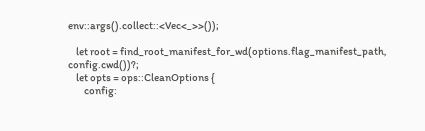env::args().collect::<Vec<_>>());

    let root = find_root_manifest_for_wd(options.flag_manifest_path, config.cwd())?;
    let opts = ops::CleanOptions {
        config: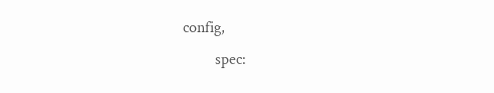config,
        spec: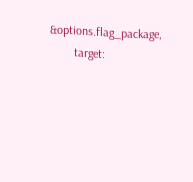&options.flag_package,
        target: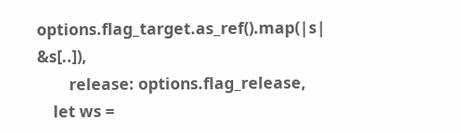options.flag_target.as_ref().map(|s| &s[..]),
        release: options.flag_release,
    let ws =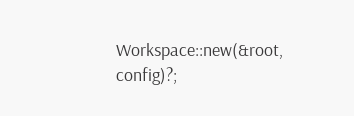Workspace::new(&root, config)?;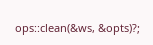ops::clean(&ws, &opts)?;